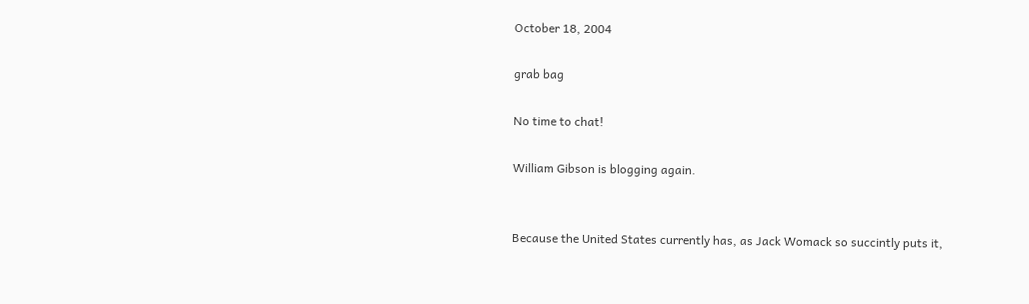October 18, 2004

grab bag

No time to chat!

William Gibson is blogging again.


Because the United States currently has, as Jack Womack so succintly puts it,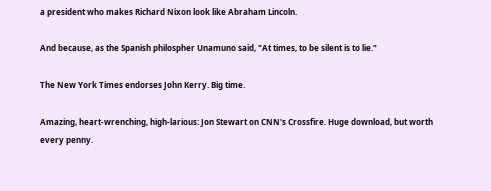a president who makes Richard Nixon look like Abraham Lincoln.

And because, as the Spanish philospher Unamuno said, "At times, to be silent is to lie."

The New York Times endorses John Kerry. Big time.

Amazing, heart-wrenching, high-larious: Jon Stewart on CNN's Crossfire. Huge download, but worth every penny.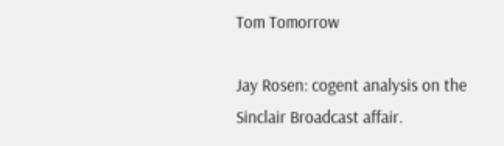Tom Tomorrow

Jay Rosen: cogent analysis on the Sinclair Broadcast affair.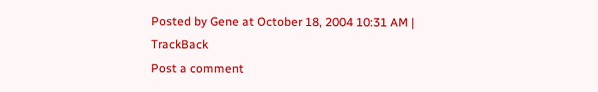Posted by Gene at October 18, 2004 10:31 AM | TrackBack
Post a comment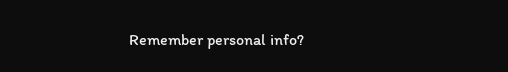Remember personal info?